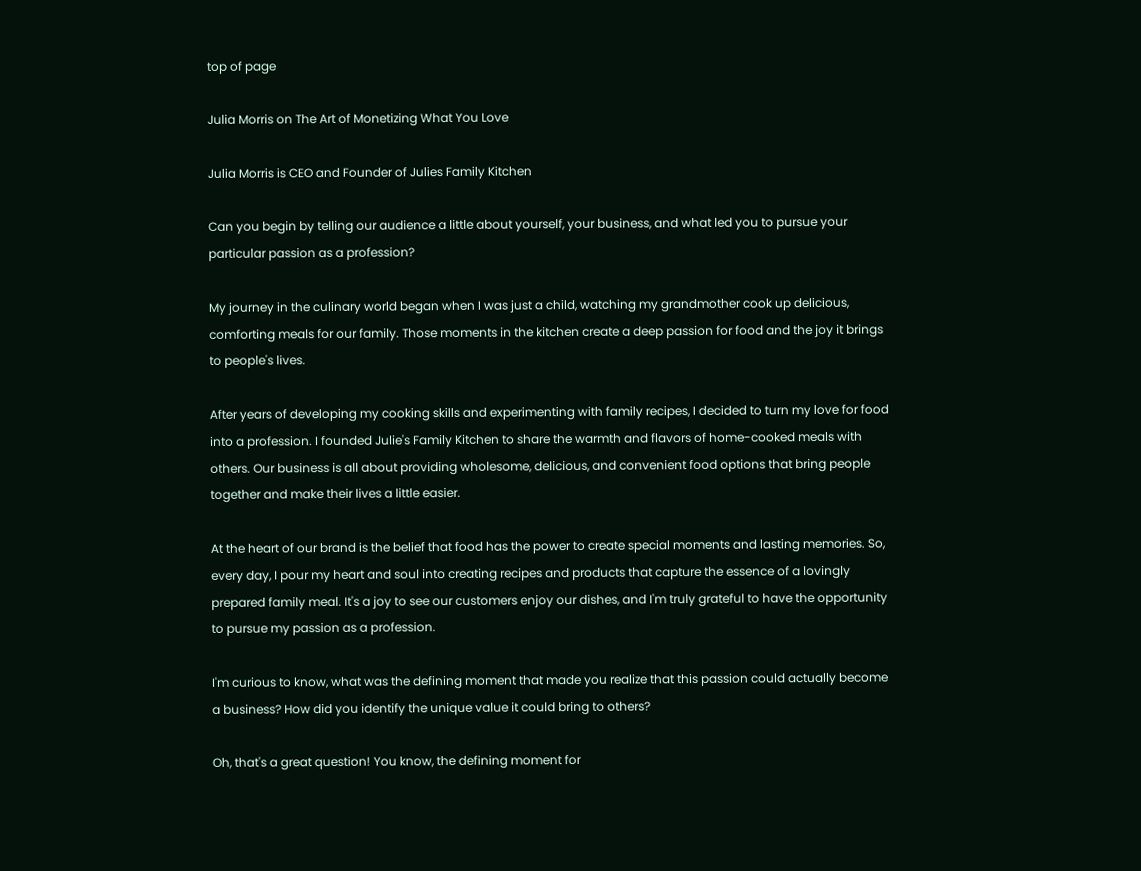top of page

Julia Morris on The Art of Monetizing What You Love

Julia Morris is CEO and Founder of Julies Family Kitchen

Can you begin by telling our audience a little about yourself, your business, and what led you to pursue your particular passion as a profession?

My journey in the culinary world began when I was just a child, watching my grandmother cook up delicious, comforting meals for our family. Those moments in the kitchen create a deep passion for food and the joy it brings to people's lives.

After years of developing my cooking skills and experimenting with family recipes, I decided to turn my love for food into a profession. I founded Julie's Family Kitchen to share the warmth and flavors of home-cooked meals with others. Our business is all about providing wholesome, delicious, and convenient food options that bring people together and make their lives a little easier.

At the heart of our brand is the belief that food has the power to create special moments and lasting memories. So, every day, I pour my heart and soul into creating recipes and products that capture the essence of a lovingly prepared family meal. It's a joy to see our customers enjoy our dishes, and I'm truly grateful to have the opportunity to pursue my passion as a profession.

I'm curious to know, what was the defining moment that made you realize that this passion could actually become a business? How did you identify the unique value it could bring to others?

Oh, that's a great question! You know, the defining moment for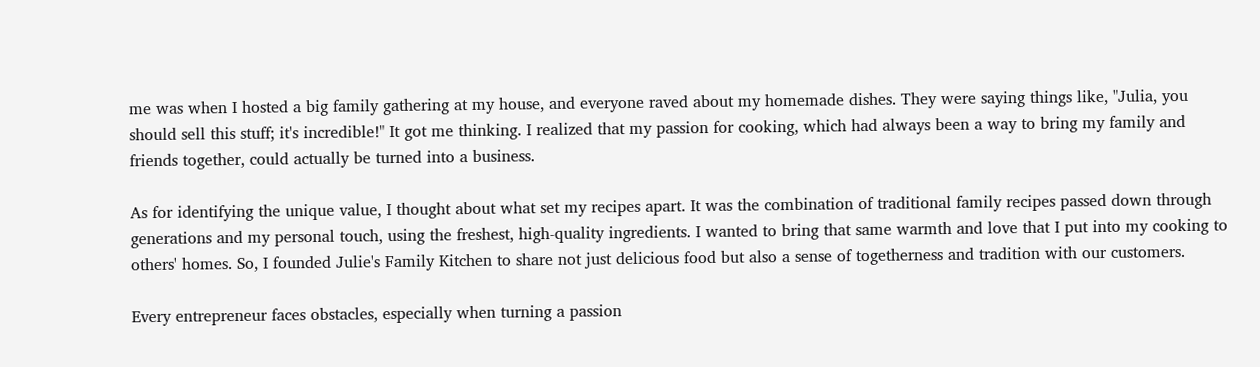me was when I hosted a big family gathering at my house, and everyone raved about my homemade dishes. They were saying things like, "Julia, you should sell this stuff; it's incredible!" It got me thinking. I realized that my passion for cooking, which had always been a way to bring my family and friends together, could actually be turned into a business.

As for identifying the unique value, I thought about what set my recipes apart. It was the combination of traditional family recipes passed down through generations and my personal touch, using the freshest, high-quality ingredients. I wanted to bring that same warmth and love that I put into my cooking to others' homes. So, I founded Julie's Family Kitchen to share not just delicious food but also a sense of togetherness and tradition with our customers.

Every entrepreneur faces obstacles, especially when turning a passion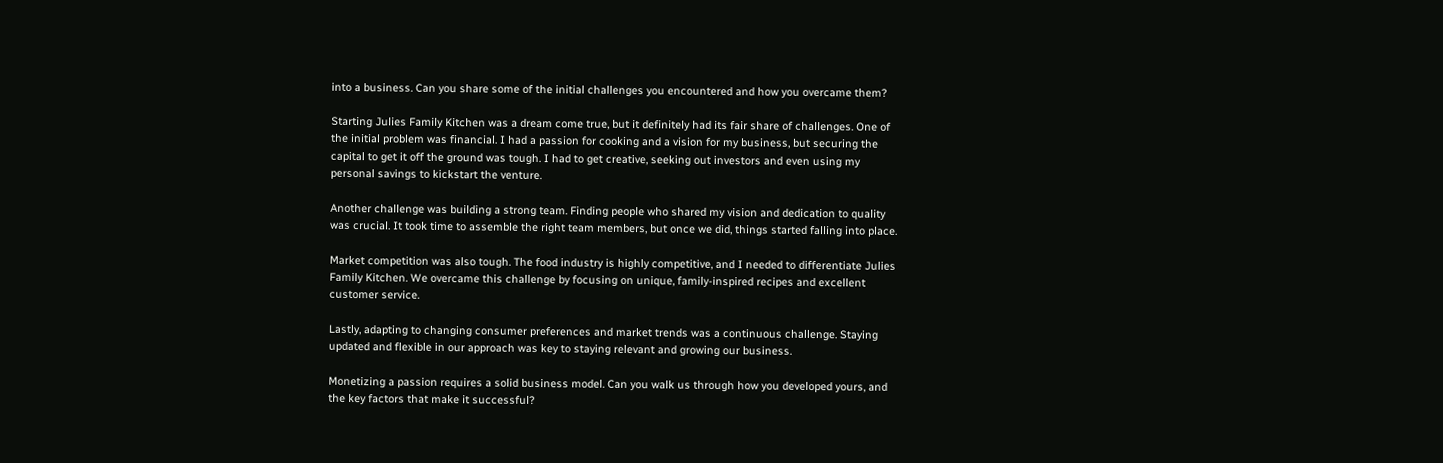into a business. Can you share some of the initial challenges you encountered and how you overcame them?

Starting Julies Family Kitchen was a dream come true, but it definitely had its fair share of challenges. One of the initial problem was financial. I had a passion for cooking and a vision for my business, but securing the capital to get it off the ground was tough. I had to get creative, seeking out investors and even using my personal savings to kickstart the venture.

Another challenge was building a strong team. Finding people who shared my vision and dedication to quality was crucial. It took time to assemble the right team members, but once we did, things started falling into place.

Market competition was also tough. The food industry is highly competitive, and I needed to differentiate Julies Family Kitchen. We overcame this challenge by focusing on unique, family-inspired recipes and excellent customer service.

Lastly, adapting to changing consumer preferences and market trends was a continuous challenge. Staying updated and flexible in our approach was key to staying relevant and growing our business.

Monetizing a passion requires a solid business model. Can you walk us through how you developed yours, and the key factors that make it successful?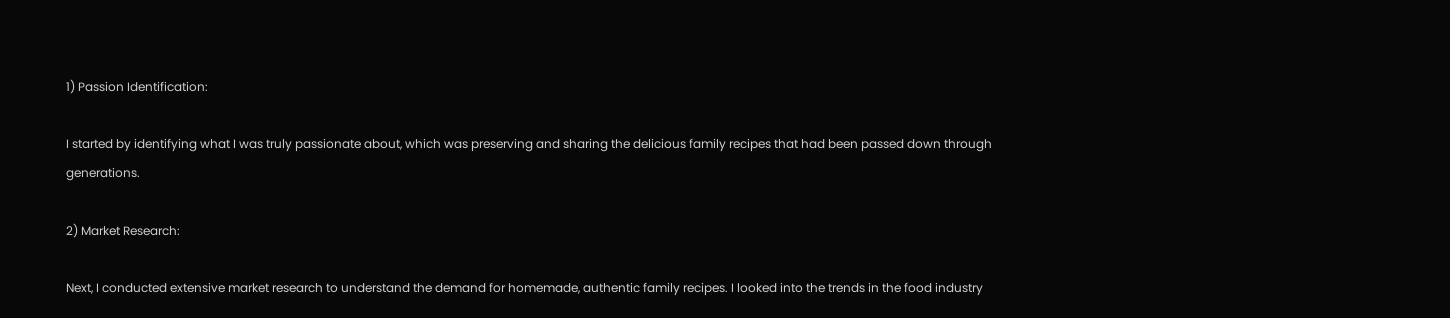1) Passion Identification:

I started by identifying what I was truly passionate about, which was preserving and sharing the delicious family recipes that had been passed down through generations.

2) Market Research:

Next, I conducted extensive market research to understand the demand for homemade, authentic family recipes. I looked into the trends in the food industry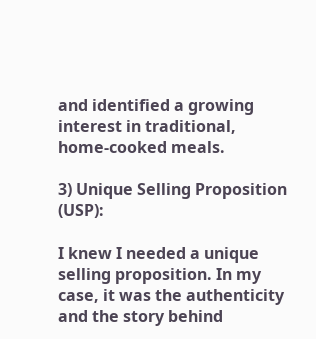and identified a growing interest in traditional, home-cooked meals.

3) Unique Selling Proposition (USP):

I knew I needed a unique selling proposition. In my case, it was the authenticity and the story behind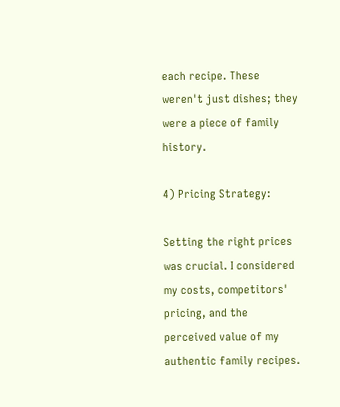each recipe. These weren't just dishes; they were a piece of family history.

4) Pricing Strategy:

Setting the right prices was crucial. I considered my costs, competitors' pricing, and the perceived value of my authentic family recipes.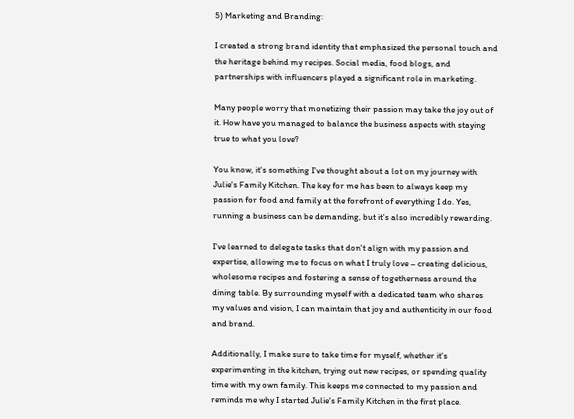5) Marketing and Branding:

I created a strong brand identity that emphasized the personal touch and the heritage behind my recipes. Social media, food blogs, and partnerships with influencers played a significant role in marketing.

Many people worry that monetizing their passion may take the joy out of it. How have you managed to balance the business aspects with staying true to what you love?

You know, it's something I've thought about a lot on my journey with Julie's Family Kitchen. The key for me has been to always keep my passion for food and family at the forefront of everything I do. Yes, running a business can be demanding, but it's also incredibly rewarding.

I've learned to delegate tasks that don't align with my passion and expertise, allowing me to focus on what I truly love – creating delicious, wholesome recipes and fostering a sense of togetherness around the dining table. By surrounding myself with a dedicated team who shares my values and vision, I can maintain that joy and authenticity in our food and brand.

Additionally, I make sure to take time for myself, whether it's experimenting in the kitchen, trying out new recipes, or spending quality time with my own family. This keeps me connected to my passion and reminds me why I started Julie's Family Kitchen in the first place.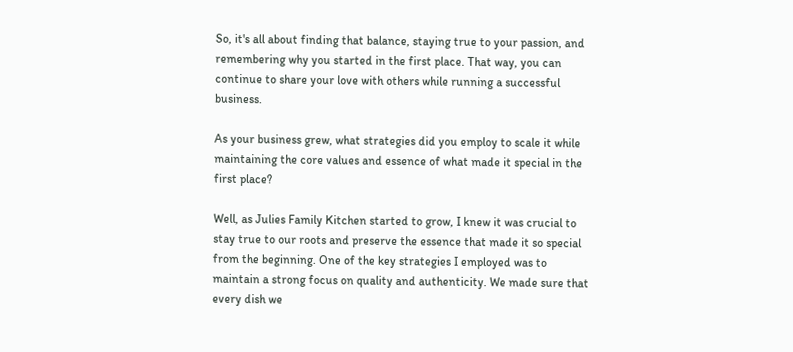So, it's all about finding that balance, staying true to your passion, and remembering why you started in the first place. That way, you can continue to share your love with others while running a successful business.

As your business grew, what strategies did you employ to scale it while maintaining the core values and essence of what made it special in the first place?

Well, as Julies Family Kitchen started to grow, I knew it was crucial to stay true to our roots and preserve the essence that made it so special from the beginning. One of the key strategies I employed was to maintain a strong focus on quality and authenticity. We made sure that every dish we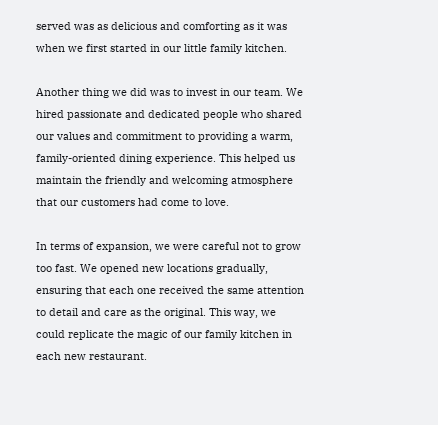served was as delicious and comforting as it was when we first started in our little family kitchen.

Another thing we did was to invest in our team. We hired passionate and dedicated people who shared our values and commitment to providing a warm, family-oriented dining experience. This helped us maintain the friendly and welcoming atmosphere that our customers had come to love.

In terms of expansion, we were careful not to grow too fast. We opened new locations gradually, ensuring that each one received the same attention to detail and care as the original. This way, we could replicate the magic of our family kitchen in each new restaurant.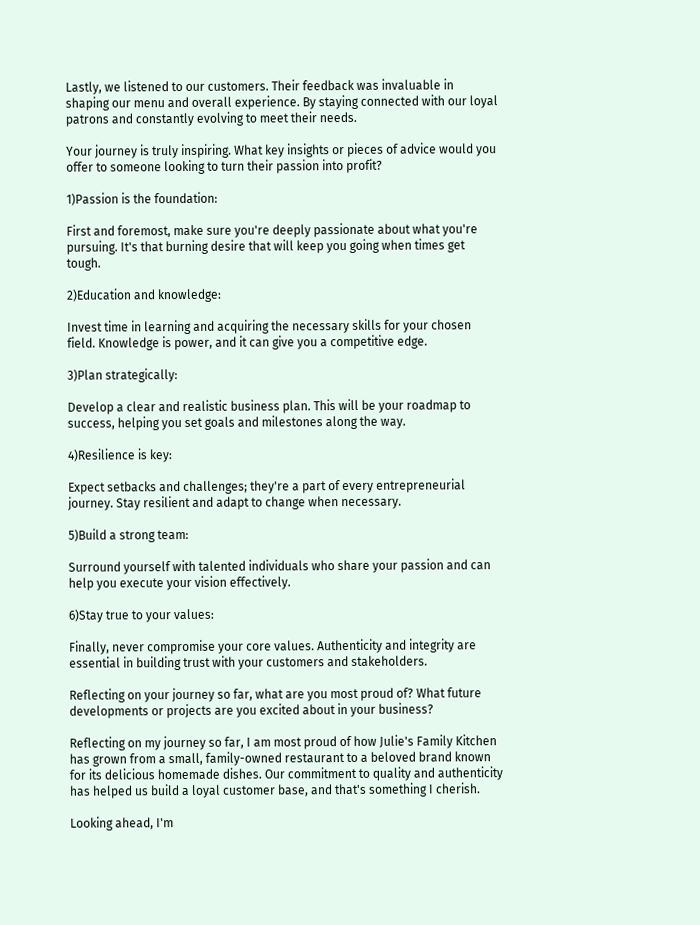Lastly, we listened to our customers. Their feedback was invaluable in shaping our menu and overall experience. By staying connected with our loyal patrons and constantly evolving to meet their needs.

Your journey is truly inspiring. What key insights or pieces of advice would you offer to someone looking to turn their passion into profit?

1)Passion is the foundation:

First and foremost, make sure you're deeply passionate about what you're pursuing. It's that burning desire that will keep you going when times get tough.

2)Education and knowledge:

Invest time in learning and acquiring the necessary skills for your chosen field. Knowledge is power, and it can give you a competitive edge.

3)Plan strategically:

Develop a clear and realistic business plan. This will be your roadmap to success, helping you set goals and milestones along the way.

4)Resilience is key:

Expect setbacks and challenges; they're a part of every entrepreneurial journey. Stay resilient and adapt to change when necessary.

5)Build a strong team:

Surround yourself with talented individuals who share your passion and can help you execute your vision effectively.

6)Stay true to your values:

Finally, never compromise your core values. Authenticity and integrity are essential in building trust with your customers and stakeholders.

Reflecting on your journey so far, what are you most proud of? What future developments or projects are you excited about in your business?

Reflecting on my journey so far, I am most proud of how Julie's Family Kitchen has grown from a small, family-owned restaurant to a beloved brand known for its delicious homemade dishes. Our commitment to quality and authenticity has helped us build a loyal customer base, and that's something I cherish.

Looking ahead, I'm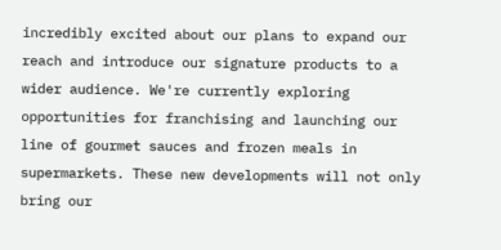incredibly excited about our plans to expand our reach and introduce our signature products to a wider audience. We're currently exploring opportunities for franchising and launching our line of gourmet sauces and frozen meals in supermarkets. These new developments will not only bring our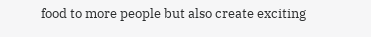food to more people but also create exciting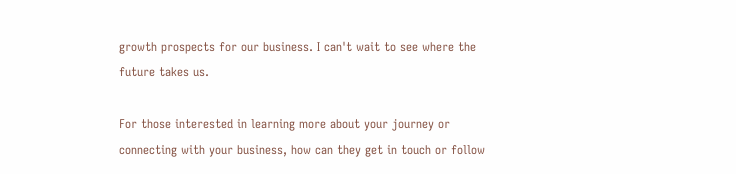growth prospects for our business. I can't wait to see where the future takes us.

For those interested in learning more about your journey or connecting with your business, how can they get in touch or follow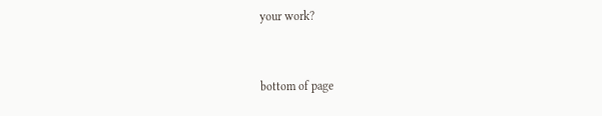your work?


bottom of page